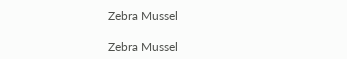Zebra Mussel

Zebra Mussel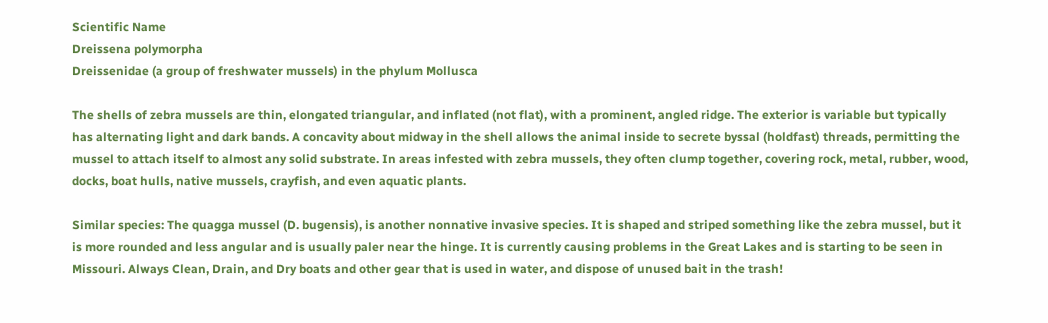Scientific Name
Dreissena polymorpha
Dreissenidae (a group of freshwater mussels) in the phylum Mollusca

The shells of zebra mussels are thin, elongated triangular, and inflated (not flat), with a prominent, angled ridge. The exterior is variable but typically has alternating light and dark bands. A concavity about midway in the shell allows the animal inside to secrete byssal (holdfast) threads, permitting the mussel to attach itself to almost any solid substrate. In areas infested with zebra mussels, they often clump together, covering rock, metal, rubber, wood, docks, boat hulls, native mussels, crayfish, and even aquatic plants.

Similar species: The quagga mussel (D. bugensis), is another nonnative invasive species. It is shaped and striped something like the zebra mussel, but it is more rounded and less angular and is usually paler near the hinge. It is currently causing problems in the Great Lakes and is starting to be seen in Missouri. Always Clean, Drain, and Dry boats and other gear that is used in water, and dispose of unused bait in the trash!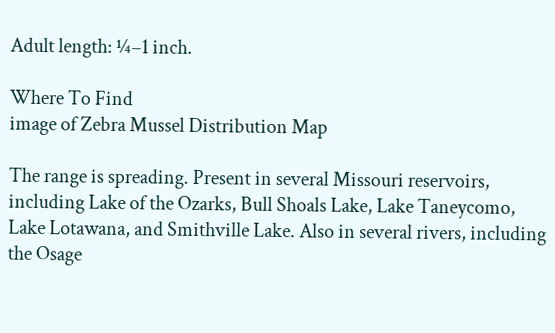Adult length: ¼–1 inch.

Where To Find
image of Zebra Mussel Distribution Map

The range is spreading. Present in several Missouri reservoirs, including Lake of the Ozarks, Bull Shoals Lake, Lake Taneycomo, Lake Lotawana, and Smithville Lake. Also in several rivers, including the Osage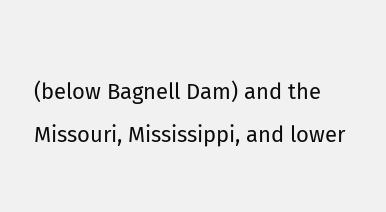(below Bagnell Dam) and the Missouri, Mississippi, and lower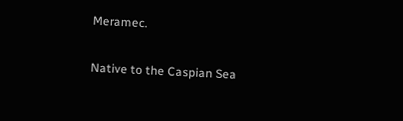Meramec.

Native to the Caspian Sea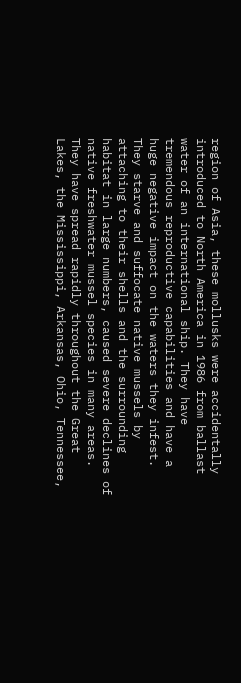region of Asia, these mollusks were accidentally introduced to North America in 1986 from ballast water of an international ship. They have tremendous reproductive capabilities and have a huge negative impact on the waters they infest. They starve and suffocate native mussels by attaching to their shells and the surrounding habitat in large numbers, caused severe declines of native freshwater mussel species in many areas. They have spread rapidly throughout the Great Lakes, the Mississippi, Arkansas, Ohio, Tennessee,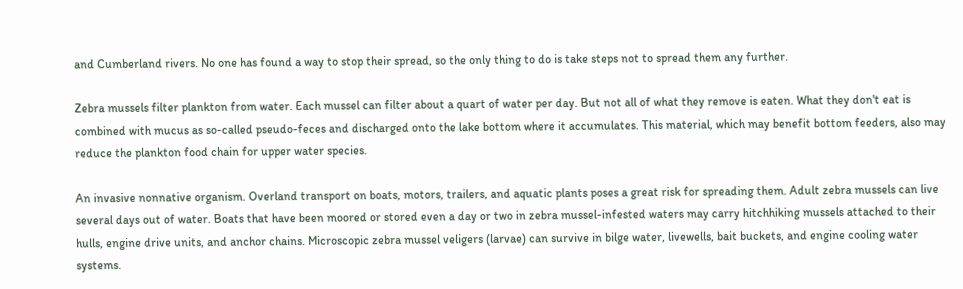and Cumberland rivers. No one has found a way to stop their spread, so the only thing to do is take steps not to spread them any further.

Zebra mussels filter plankton from water. Each mussel can filter about a quart of water per day. But not all of what they remove is eaten. What they don't eat is combined with mucus as so-called pseudo-feces and discharged onto the lake bottom where it accumulates. This material, which may benefit bottom feeders, also may reduce the plankton food chain for upper water species.

An invasive nonnative organism. Overland transport on boats, motors, trailers, and aquatic plants poses a great risk for spreading them. Adult zebra mussels can live several days out of water. Boats that have been moored or stored even a day or two in zebra mussel-infested waters may carry hitchhiking mussels attached to their hulls, engine drive units, and anchor chains. Microscopic zebra mussel veligers (larvae) can survive in bilge water, livewells, bait buckets, and engine cooling water systems.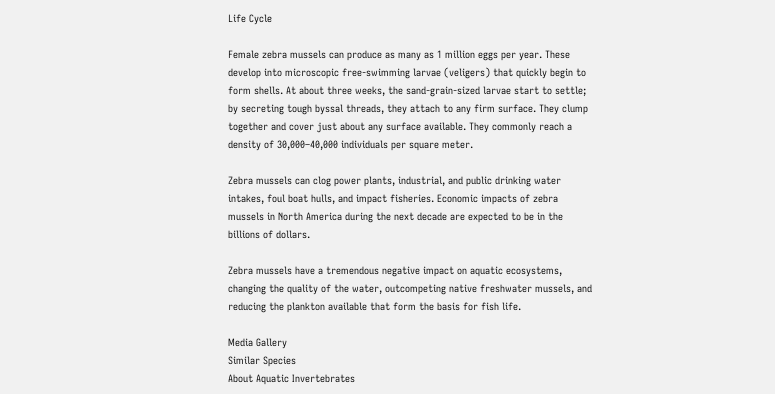Life Cycle

Female zebra mussels can produce as many as 1 million eggs per year. These develop into microscopic free-swimming larvae (veligers) that quickly begin to form shells. At about three weeks, the sand-grain-sized larvae start to settle; by secreting tough byssal threads, they attach to any firm surface. They clump together and cover just about any surface available. They commonly reach a density of 30,000–40,000 individuals per square meter.

Zebra mussels can clog power plants, industrial, and public drinking water intakes, foul boat hulls, and impact fisheries. Economic impacts of zebra mussels in North America during the next decade are expected to be in the billions of dollars.

Zebra mussels have a tremendous negative impact on aquatic ecosystems, changing the quality of the water, outcompeting native freshwater mussels, and reducing the plankton available that form the basis for fish life.

Media Gallery
Similar Species
About Aquatic Invertebrates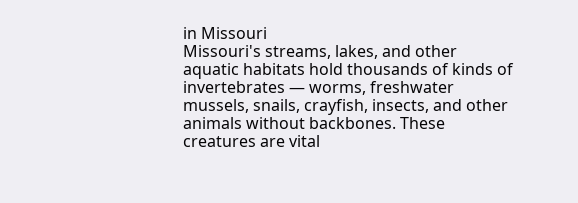in Missouri
Missouri's streams, lakes, and other aquatic habitats hold thousands of kinds of invertebrates — worms, freshwater mussels, snails, crayfish, insects, and other animals without backbones. These creatures are vital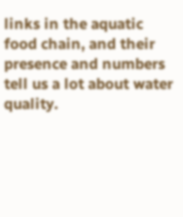links in the aquatic food chain, and their presence and numbers tell us a lot about water quality.